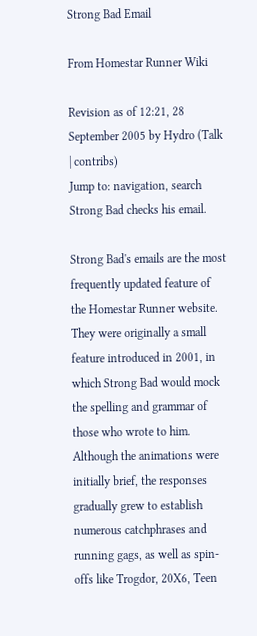Strong Bad Email

From Homestar Runner Wiki

Revision as of 12:21, 28 September 2005 by Hydro (Talk | contribs)
Jump to: navigation, search
Strong Bad checks his email.

Strong Bad's emails are the most frequently updated feature of the Homestar Runner website. They were originally a small feature introduced in 2001, in which Strong Bad would mock the spelling and grammar of those who wrote to him. Although the animations were initially brief, the responses gradually grew to establish numerous catchphrases and running gags, as well as spin-offs like Trogdor, 20X6, Teen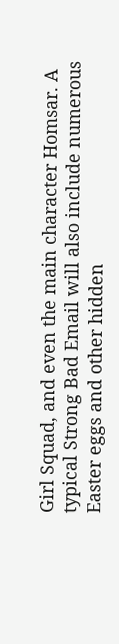Girl Squad, and even the main character Homsar. A typical Strong Bad Email will also include numerous Easter eggs and other hidden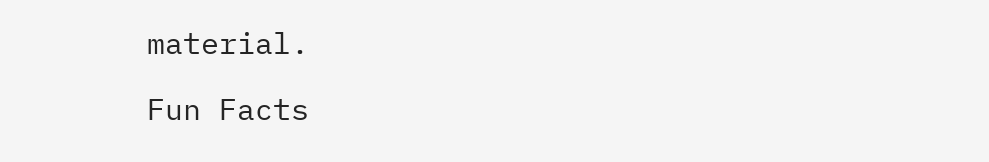material.

Fun Facts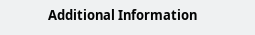Additional Information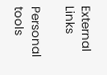External Links

Personal tools